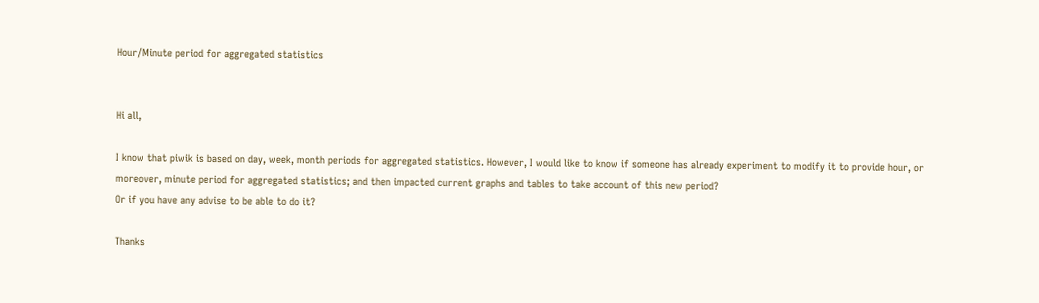Hour/Minute period for aggregated statistics


Hi all,

I know that piwik is based on day, week, month periods for aggregated statistics. However, I would like to know if someone has already experiment to modify it to provide hour, or moreover, minute period for aggregated statistics; and then impacted current graphs and tables to take account of this new period?
Or if you have any advise to be able to do it?

Thanks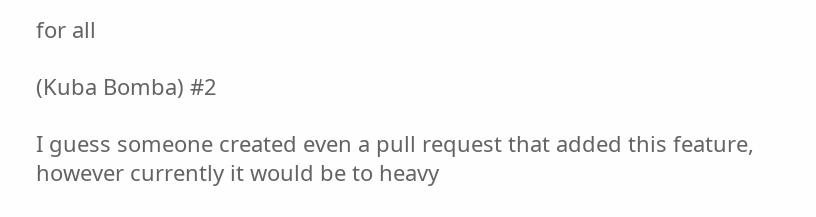for all

(Kuba Bomba) #2

I guess someone created even a pull request that added this feature, however currently it would be to heavy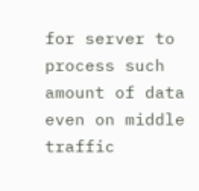for server to process such amount of data even on middle traffic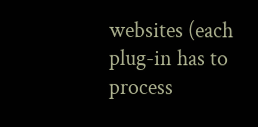websites (each plug-in has to process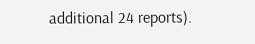additional 24 reports).